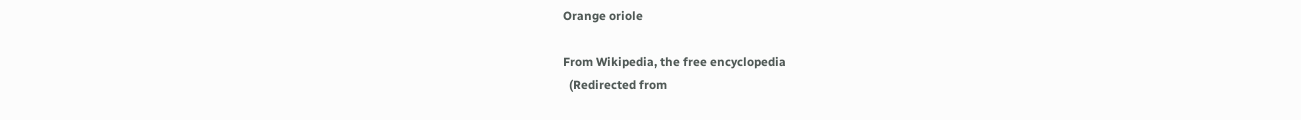Orange oriole

From Wikipedia, the free encyclopedia
  (Redirected from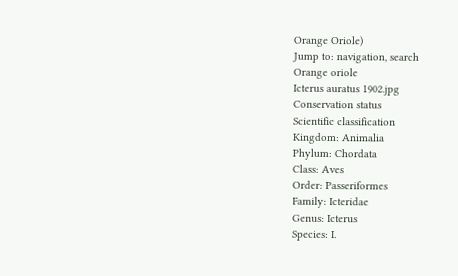Orange Oriole)
Jump to: navigation, search
Orange oriole
Icterus auratus 1902.jpg
Conservation status
Scientific classification
Kingdom: Animalia
Phylum: Chordata
Class: Aves
Order: Passeriformes
Family: Icteridae
Genus: Icterus
Species: I.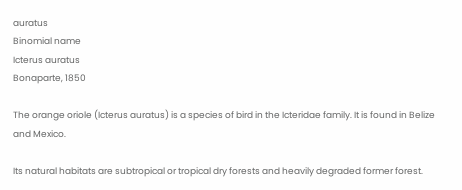auratus
Binomial name
Icterus auratus
Bonaparte, 1850

The orange oriole (Icterus auratus) is a species of bird in the Icteridae family. It is found in Belize and Mexico.

Its natural habitats are subtropical or tropical dry forests and heavily degraded former forest.